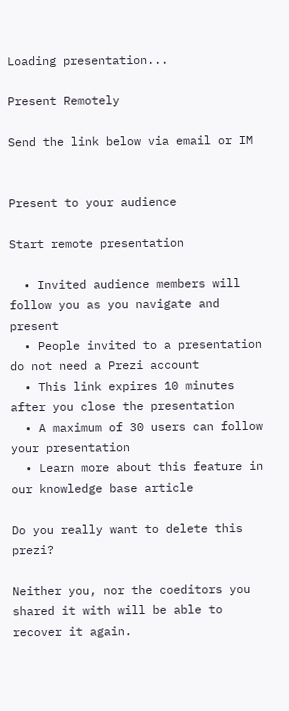Loading presentation...

Present Remotely

Send the link below via email or IM


Present to your audience

Start remote presentation

  • Invited audience members will follow you as you navigate and present
  • People invited to a presentation do not need a Prezi account
  • This link expires 10 minutes after you close the presentation
  • A maximum of 30 users can follow your presentation
  • Learn more about this feature in our knowledge base article

Do you really want to delete this prezi?

Neither you, nor the coeditors you shared it with will be able to recover it again.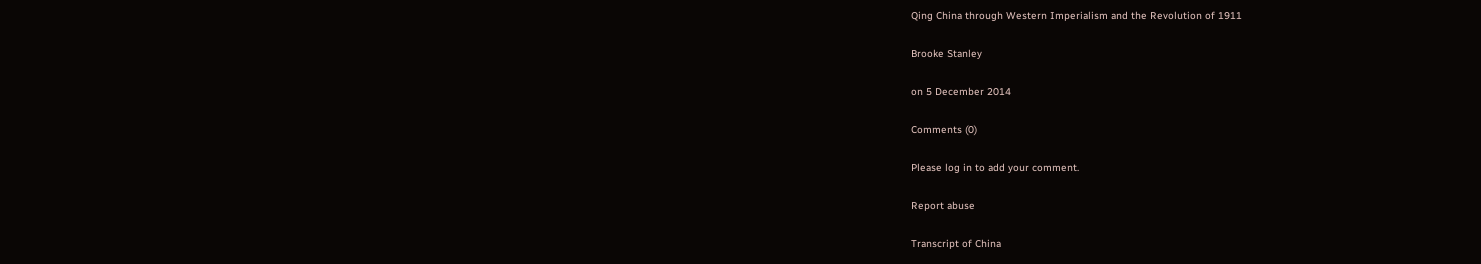Qing China through Western Imperialism and the Revolution of 1911

Brooke Stanley

on 5 December 2014

Comments (0)

Please log in to add your comment.

Report abuse

Transcript of China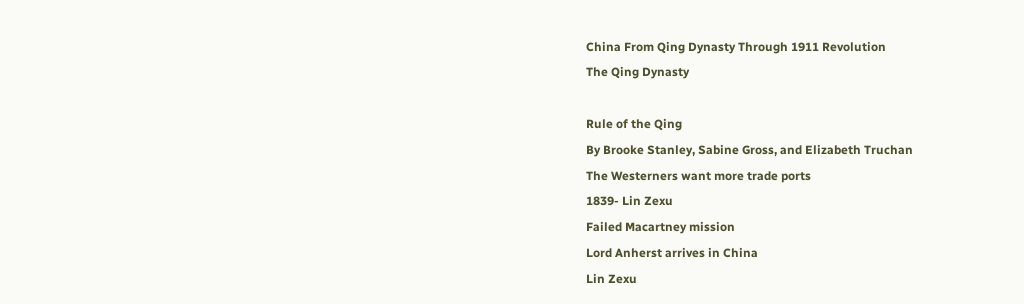China From Qing Dynasty Through 1911 Revolution
The Qing Dynasty

Rule of the Qing
By Brooke Stanley, Sabine Gross, and Elizabeth Truchan
The Westerners want more trade ports
1839- Lin Zexu
Failed Macartney mission
Lord Anherst arrives in China
Lin Zexu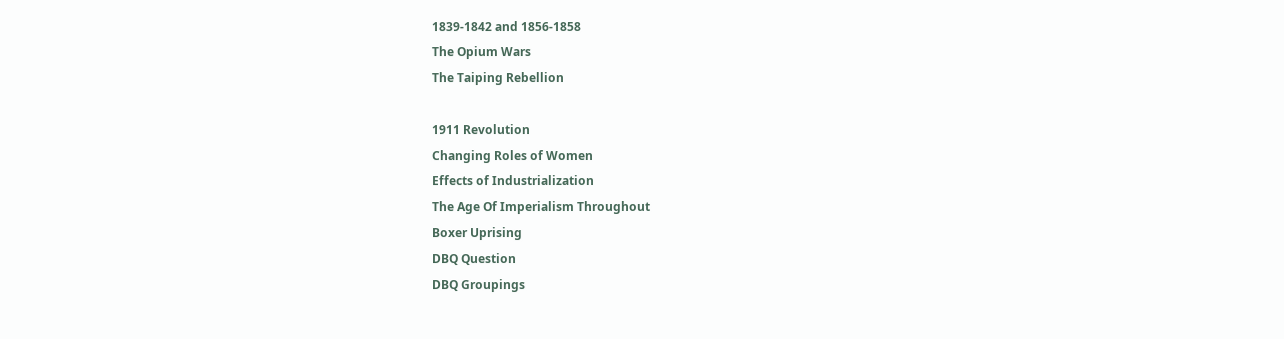1839-1842 and 1856-1858
The Opium Wars
The Taiping Rebellion

1911 Revolution
Changing Roles of Women
Effects of Industrialization
The Age Of Imperialism Throughout
Boxer Uprising
DBQ Question
DBQ Groupings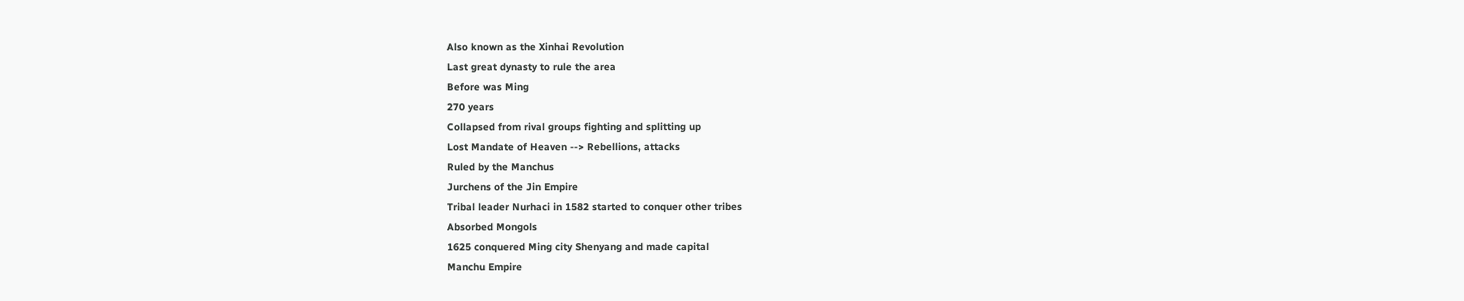Also known as the Xinhai Revolution
Last great dynasty to rule the area
Before was Ming
270 years
Collapsed from rival groups fighting and splitting up
Lost Mandate of Heaven --> Rebellions, attacks
Ruled by the Manchus
Jurchens of the Jin Empire
Tribal leader Nurhaci in 1582 started to conquer other tribes
Absorbed Mongols
1625 conquered Ming city Shenyang and made capital
Manchu Empire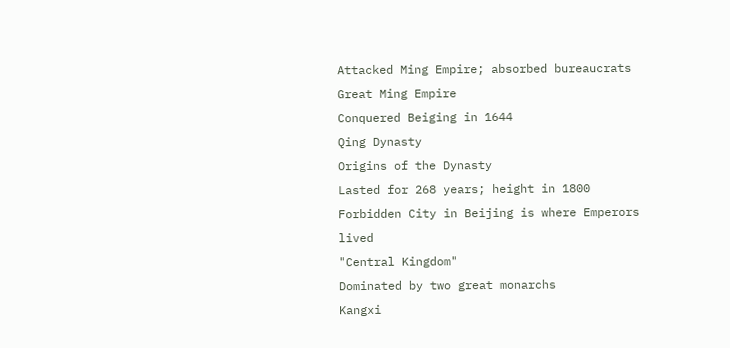Attacked Ming Empire; absorbed bureaucrats
Great Ming Empire
Conquered Beiging in 1644
Qing Dynasty
Origins of the Dynasty
Lasted for 268 years; height in 1800
Forbidden City in Beijing is where Emperors lived
"Central Kingdom"
Dominated by two great monarchs
Kangxi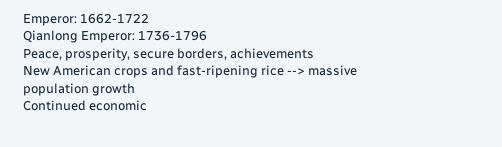Emperor: 1662-1722
Qianlong Emperor: 1736-1796
Peace, prosperity, secure borders, achievements
New American crops and fast-ripening rice --> massive population growth
Continued economic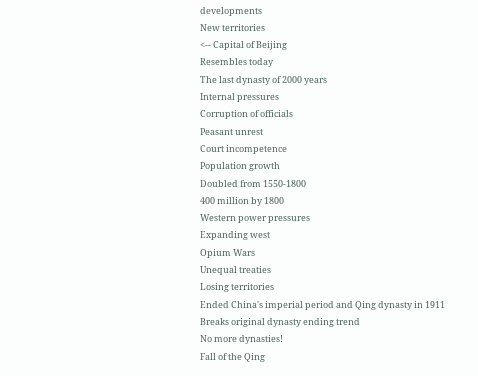developments
New territories
<-- Capital of Beijing
Resembles today
The last dynasty of 2000 years
Internal pressures
Corruption of officials
Peasant unrest
Court incompetence
Population growth
Doubled from 1550-1800
400 million by 1800
Western power pressures
Expanding west
Opium Wars
Unequal treaties
Losing territories
Ended China's imperial period and Qing dynasty in 1911
Breaks original dynasty ending trend
No more dynasties!
Fall of the Qing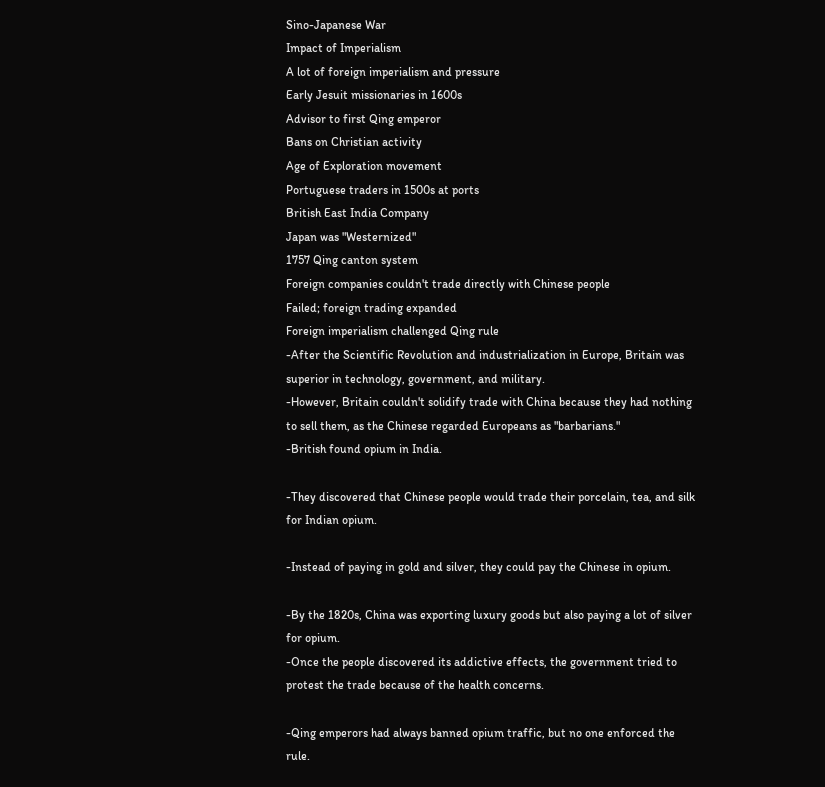Sino-Japanese War
Impact of Imperialism
A lot of foreign imperialism and pressure
Early Jesuit missionaries in 1600s
Advisor to first Qing emperor
Bans on Christian activity
Age of Exploration movement
Portuguese traders in 1500s at ports
British East India Company
Japan was "Westernized"
1757 Qing canton system
Foreign companies couldn't trade directly with Chinese people
Failed; foreign trading expanded
Foreign imperialism challenged Qing rule
-After the Scientific Revolution and industrialization in Europe, Britain was superior in technology, government, and military.
-However, Britain couldn't solidify trade with China because they had nothing to sell them, as the Chinese regarded Europeans as "barbarians."
-British found opium in India.

-They discovered that Chinese people would trade their porcelain, tea, and silk for Indian opium.

-Instead of paying in gold and silver, they could pay the Chinese in opium.

-By the 1820s, China was exporting luxury goods but also paying a lot of silver for opium.
-Once the people discovered its addictive effects, the government tried to protest the trade because of the health concerns.

-Qing emperors had always banned opium traffic, but no one enforced the rule.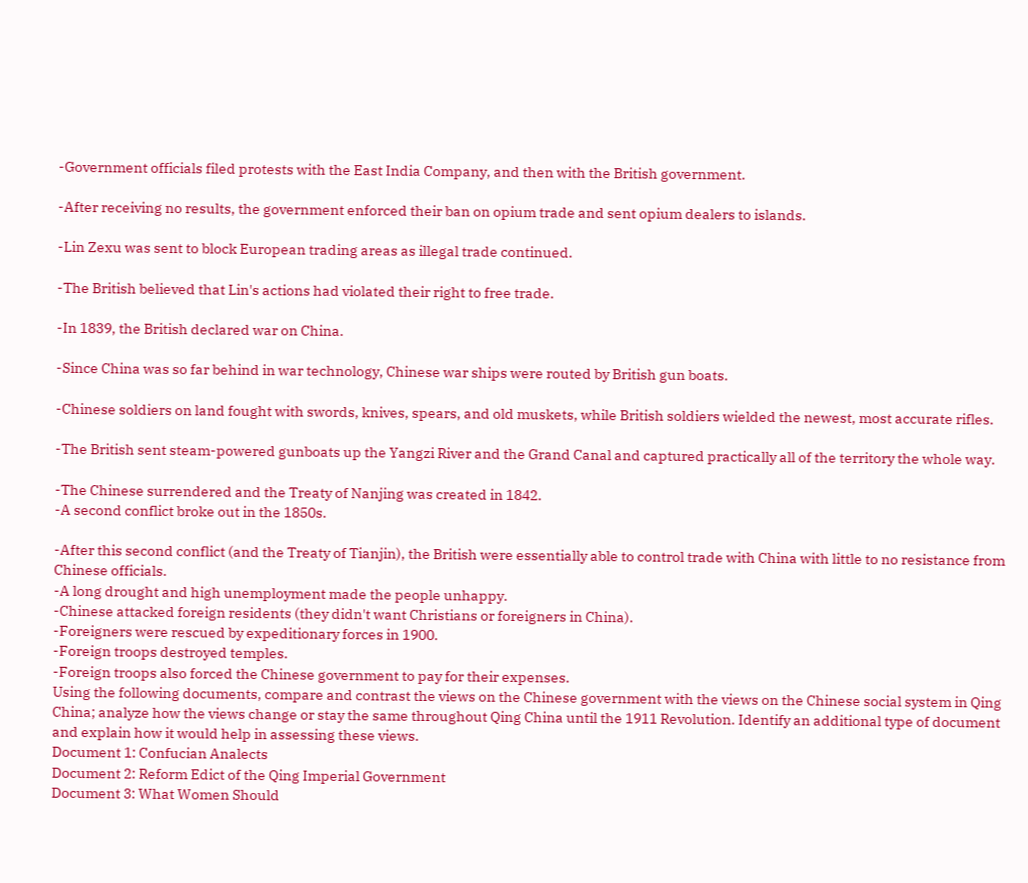-Government officials filed protests with the East India Company, and then with the British government.

-After receiving no results, the government enforced their ban on opium trade and sent opium dealers to islands.

-Lin Zexu was sent to block European trading areas as illegal trade continued.

-The British believed that Lin's actions had violated their right to free trade.

-In 1839, the British declared war on China.

-Since China was so far behind in war technology, Chinese war ships were routed by British gun boats.

-Chinese soldiers on land fought with swords, knives, spears, and old muskets, while British soldiers wielded the newest, most accurate rifles.

-The British sent steam-powered gunboats up the Yangzi River and the Grand Canal and captured practically all of the territory the whole way.

-The Chinese surrendered and the Treaty of Nanjing was created in 1842.
-A second conflict broke out in the 1850s.

-After this second conflict (and the Treaty of Tianjin), the British were essentially able to control trade with China with little to no resistance from Chinese officials.
-A long drought and high unemployment made the people unhappy.
-Chinese attacked foreign residents (they didn't want Christians or foreigners in China).
-Foreigners were rescued by expeditionary forces in 1900.
-Foreign troops destroyed temples.
-Foreign troops also forced the Chinese government to pay for their expenses.
Using the following documents, compare and contrast the views on the Chinese government with the views on the Chinese social system in Qing China; analyze how the views change or stay the same throughout Qing China until the 1911 Revolution. Identify an additional type of document and explain how it would help in assessing these views.
Document 1: Confucian Analects
Document 2: Reform Edict of the Qing Imperial Government
Document 3: What Women Should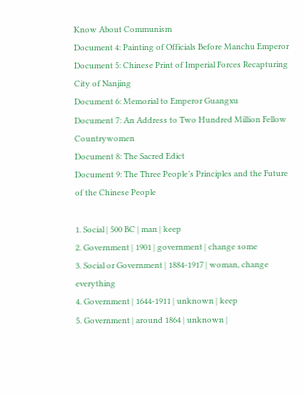Know About Communism
Document 4: Painting of Officials Before Manchu Emperor
Document 5: Chinese Print of Imperial Forces Recapturing City of Nanjing
Document 6: Memorial to Emperor Guangxu
Document 7: An Address to Two Hundred Million Fellow Countrywomen
Document 8: The Sacred Edict
Document 9: The Three People’s Principles and the Future of the Chinese People

1. Social | 500 BC | man | keep
2. Government | 1901 | government | change some
3. Social or Government | 1884-1917 | woman, change everything
4. Government | 1644-1911 | unknown | keep
5. Government | around 1864 | unknown |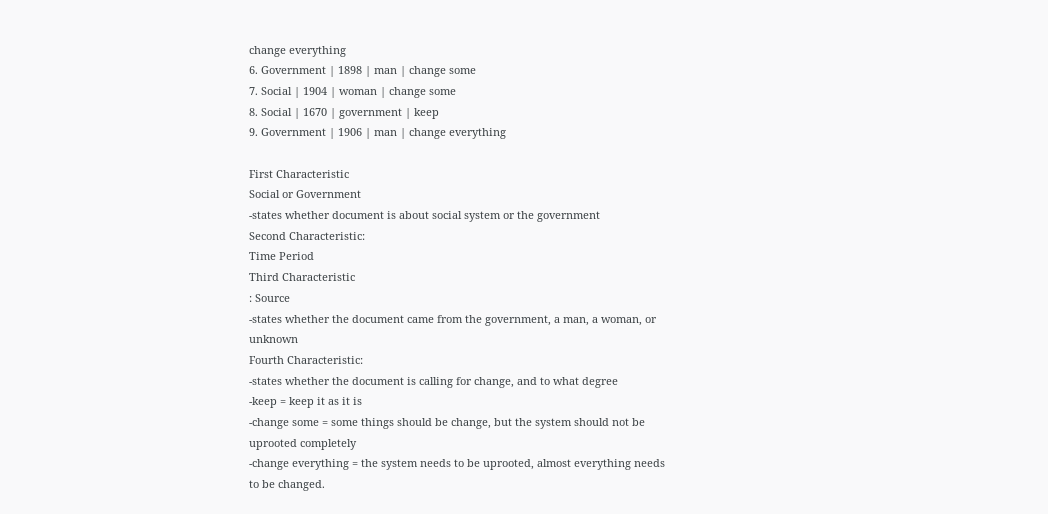change everything
6. Government | 1898 | man | change some
7. Social | 1904 | woman | change some
8. Social | 1670 | government | keep
9. Government | 1906 | man | change everything

First Characteristic
Social or Government
-states whether document is about social system or the government
Second Characteristic:
Time Period
Third Characteristic
: Source
-states whether the document came from the government, a man, a woman, or unknown
Fourth Characteristic:
-states whether the document is calling for change, and to what degree
-keep = keep it as it is
-change some = some things should be change, but the system should not be uprooted completely
-change everything = the system needs to be uprooted, almost everything needs to be changed.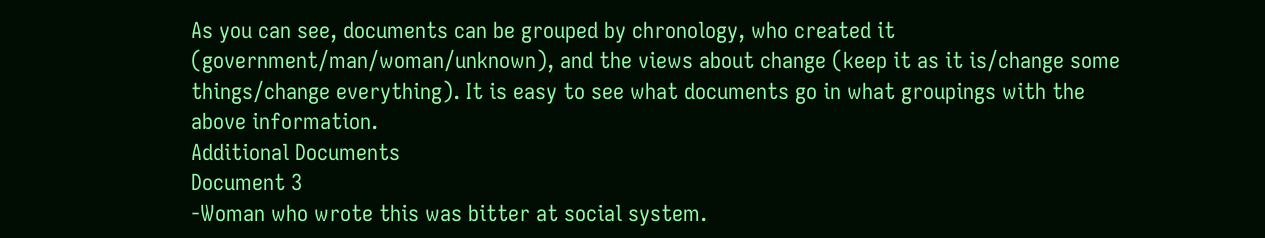As you can see, documents can be grouped by chronology, who created it (government/man/woman/unknown), and the views about change (keep it as it is/change some things/change everything). It is easy to see what documents go in what groupings with the above information.
Additional Documents
Document 3
-Woman who wrote this was bitter at social system.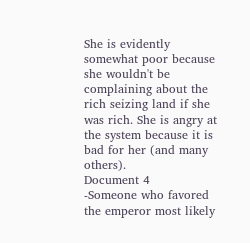She is evidently somewhat poor because she wouldn't be complaining about the rich seizing land if she was rich. She is angry at the system because it is bad for her (and many others).
Document 4
-Someone who favored the emperor most likely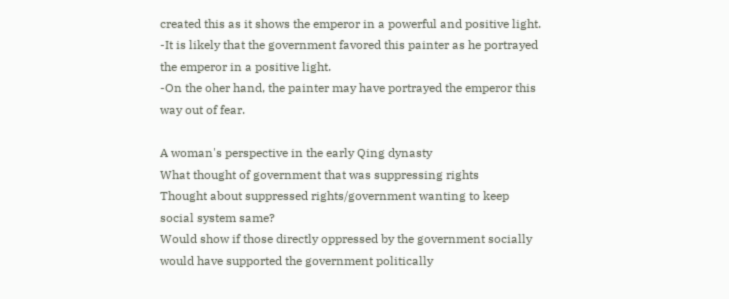created this as it shows the emperor in a powerful and positive light.
-It is likely that the government favored this painter as he portrayed the emperor in a positive light.
-On the oher hand, the painter may have portrayed the emperor this way out of fear.

A woman's perspective in the early Qing dynasty
What thought of government that was suppressing rights
Thought about suppressed rights/government wanting to keep social system same?
Would show if those directly oppressed by the government socially would have supported the government politically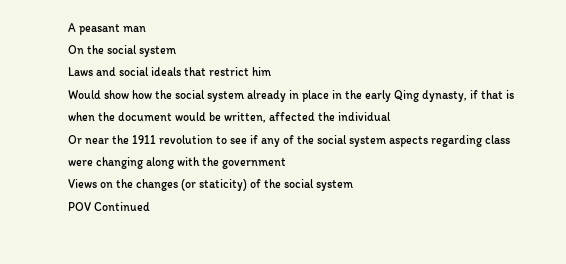A peasant man
On the social system
Laws and social ideals that restrict him
Would show how the social system already in place in the early Qing dynasty, if that is when the document would be written, affected the individual
Or near the 1911 revolution to see if any of the social system aspects regarding class were changing along with the government
Views on the changes (or staticity) of the social system
POV Continued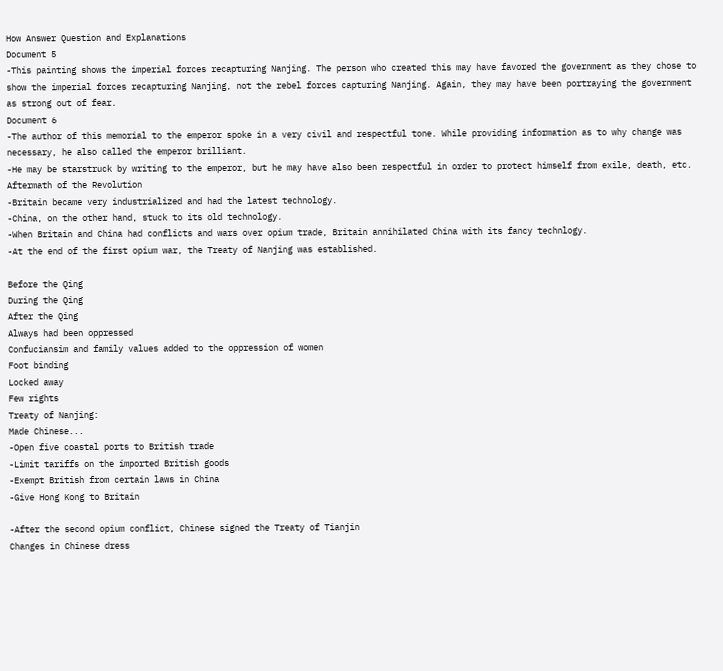How Answer Question and Explanations
Document 5
-This painting shows the imperial forces recapturing Nanjing. The person who created this may have favored the government as they chose to show the imperial forces recapturing Nanjing, not the rebel forces capturing Nanjing. Again, they may have been portraying the government as strong out of fear.
Document 6
-The author of this memorial to the emperor spoke in a very civil and respectful tone. While providing information as to why change was necessary, he also called the emperor brilliant.
-He may be starstruck by writing to the emperor, but he may have also been respectful in order to protect himself from exile, death, etc.
Aftermath of the Revolution
-Britain became very industrialized and had the latest technology.
-China, on the other hand, stuck to its old technology.
-When Britain and China had conflicts and wars over opium trade, Britain annihilated China with its fancy technlogy.
-At the end of the first opium war, the Treaty of Nanjing was established.

Before the Qing
During the Qing
After the Qing
Always had been oppressed
Confuciansim and family values added to the oppression of women
Foot binding
Locked away
Few rights
Treaty of Nanjing:
Made Chinese...
-Open five coastal ports to British trade
-Limit tariffs on the imported British goods
-Exempt British from certain laws in China
-Give Hong Kong to Britain

-After the second opium conflict, Chinese signed the Treaty of Tianjin
Changes in Chinese dress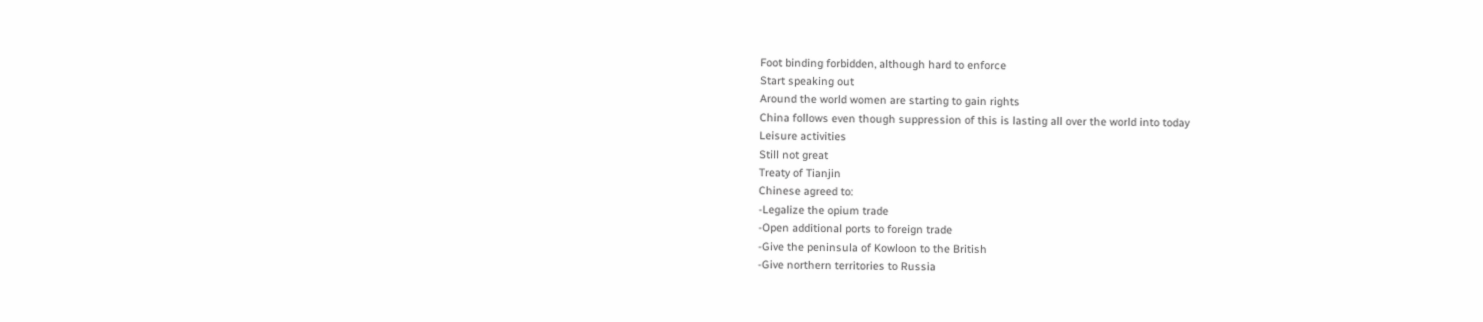Foot binding forbidden, although hard to enforce
Start speaking out
Around the world women are starting to gain rights
China follows even though suppression of this is lasting all over the world into today
Leisure activities
Still not great
Treaty of Tianjin
Chinese agreed to:
-Legalize the opium trade
-Open additional ports to foreign trade
-Give the peninsula of Kowloon to the British
-Give northern territories to Russia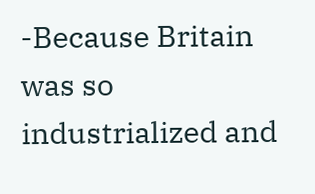-Because Britain was so industrialized and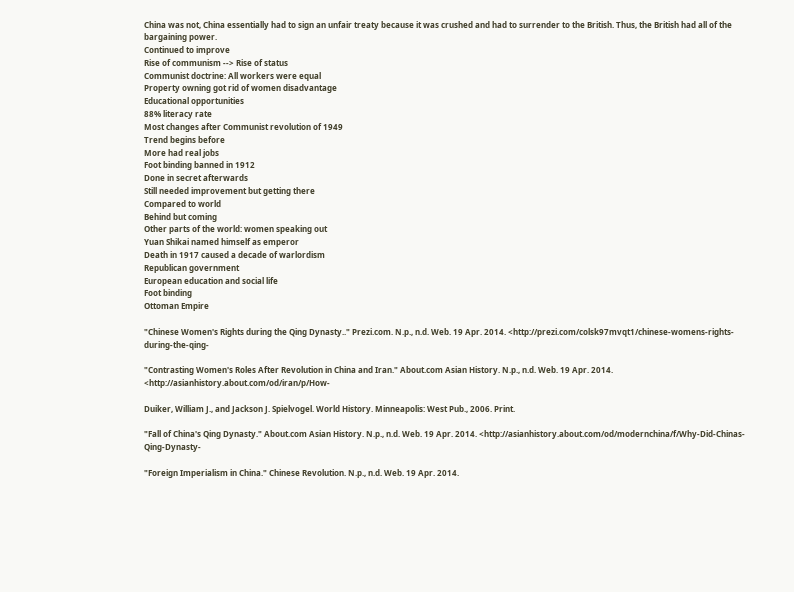China was not, China essentially had to sign an unfair treaty because it was crushed and had to surrender to the British. Thus, the British had all of the bargaining power.
Continued to improve
Rise of communism --> Rise of status
Communist doctrine: All workers were equal
Property owning got rid of women disadvantage
Educational opportunities
88% literacy rate
Most changes after Communist revolution of 1949
Trend begins before
More had real jobs
Foot binding banned in 1912
Done in secret afterwards
Still needed improvement but getting there
Compared to world
Behind but coming
Other parts of the world: women speaking out
Yuan Shikai named himself as emperor
Death in 1917 caused a decade of warlordism
Republican government
European education and social life
Foot binding
Ottoman Empire

"Chinese Women's Rights during the Qing Dynasty.." Prezi.com. N.p., n.d. Web. 19 Apr. 2014. <http://prezi.com/colsk97mvqt1/chinese-womens-rights-during-the-qing-

"Contrasting Women's Roles After Revolution in China and Iran." About.com Asian History. N.p., n.d. Web. 19 Apr. 2014. <http://asianhistory.about.com/od/iran/p/How-

Duiker, William J., and Jackson J. Spielvogel. World History. Minneapolis: West Pub., 2006. Print.

"Fall of China's Qing Dynasty." About.com Asian History. N.p., n.d. Web. 19 Apr. 2014. <http://asianhistory.about.com/od/modernchina/f/Why-Did-Chinas-Qing-Dynasty-

"Foreign Imperialism in China." Chinese Revolution. N.p., n.d. Web. 19 Apr. 2014.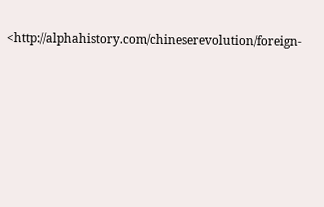<http://alphahistory.com/chineserevolution/foreign-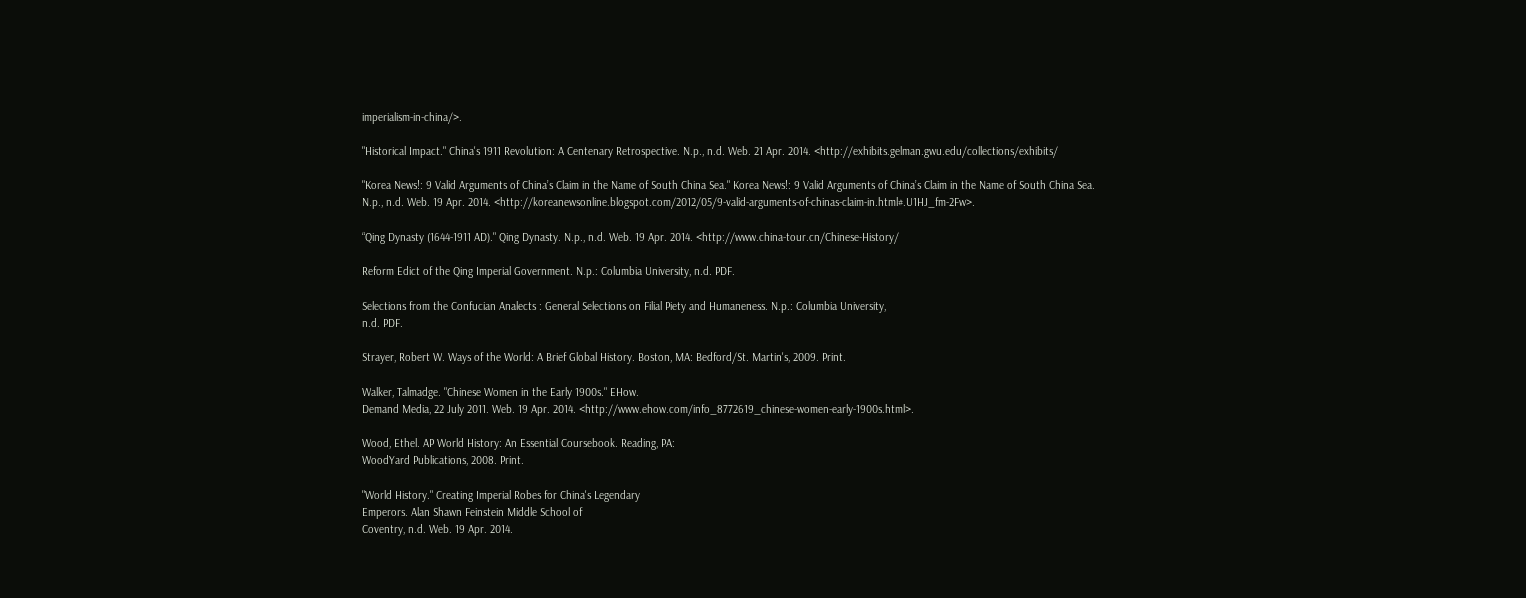imperialism-in-china/>.

"Historical Impact." China's 1911 Revolution: A Centenary Retrospective. N.p., n.d. Web. 21 Apr. 2014. <http://exhibits.gelman.gwu.edu/collections/exhibits/

"Korea News!: 9 Valid Arguments of China’s Claim in the Name of South China Sea." Korea News!: 9 Valid Arguments of China’s Claim in the Name of South China Sea.
N.p., n.d. Web. 19 Apr. 2014. <http://koreanewsonline.blogspot.com/2012/05/9-valid-arguments-of-chinas-claim-in.html#.U1HJ_fm-2Fw>.

“Qing Dynasty (1644-1911 AD)." Qing Dynasty. N.p., n.d. Web. 19 Apr. 2014. <http://www.china-tour.cn/Chinese-History/

Reform Edict of the Qing Imperial Government. N.p.: Columbia University, n.d. PDF.

Selections from the Confucian Analects : General Selections on Filial Piety and Humaneness. N.p.: Columbia University,
n.d. PDF.

Strayer, Robert W. Ways of the World: A Brief Global History. Boston, MA: Bedford/St. Martin's, 2009. Print.

Walker, Talmadge. "Chinese Women in the Early 1900s." EHow.
Demand Media, 22 July 2011. Web. 19 Apr. 2014. <http://www.ehow.com/info_8772619_chinese-women-early-1900s.html>.

Wood, Ethel. AP World History: An Essential Coursebook. Reading, PA:
WoodYard Publications, 2008. Print.

"World History." Creating Imperial Robes for China's Legendary
Emperors. Alan Shawn Feinstein Middle School of
Coventry, n.d. Web. 19 Apr. 2014.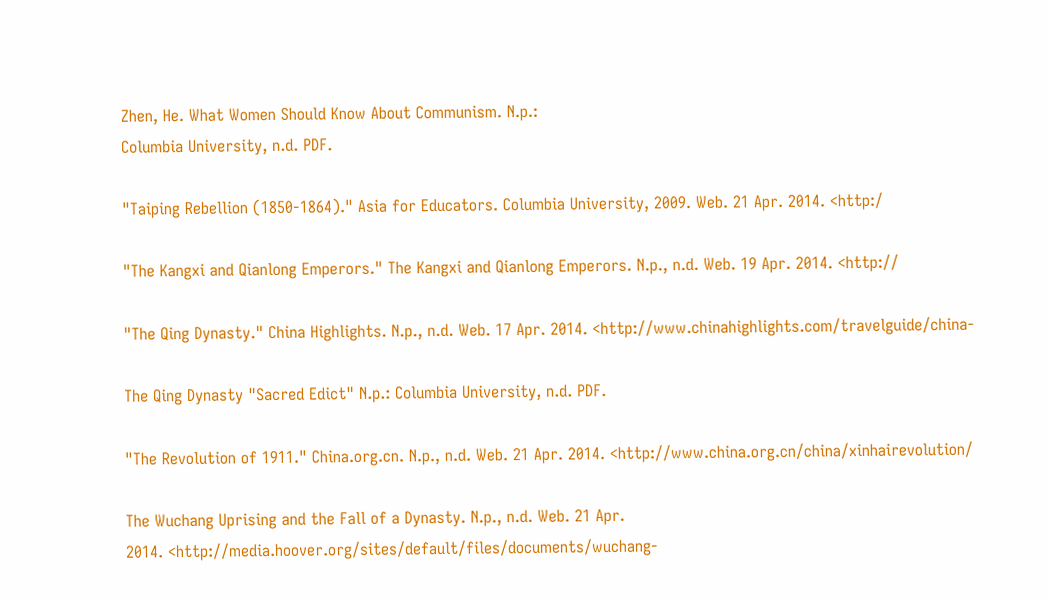Zhen, He. What Women Should Know About Communism. N.p.:
Columbia University, n.d. PDF.

"Taiping Rebellion (1850-1864)." Asia for Educators. Columbia University, 2009. Web. 21 Apr. 2014. <http:/

"The Kangxi and Qianlong Emperors." The Kangxi and Qianlong Emperors. N.p., n.d. Web. 19 Apr. 2014. <http://

"The Qing Dynasty." China Highlights. N.p., n.d. Web. 17 Apr. 2014. <http://www.chinahighlights.com/travelguide/china-

The Qing Dynasty "Sacred Edict" N.p.: Columbia University, n.d. PDF.

"The Revolution of 1911." China.org.cn. N.p., n.d. Web. 21 Apr. 2014. <http://www.china.org.cn/china/xinhairevolution/

The Wuchang Uprising and the Fall of a Dynasty. N.p., n.d. Web. 21 Apr.
2014. <http://media.hoover.org/sites/default/files/documents/wuchang-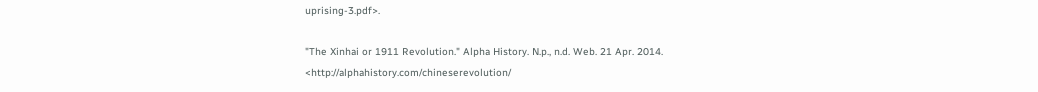uprising-3.pdf>.

"The Xinhai or 1911 Revolution." Alpha History. N.p., n.d. Web. 21 Apr. 2014. <http://alphahistory.com/chineserevolution/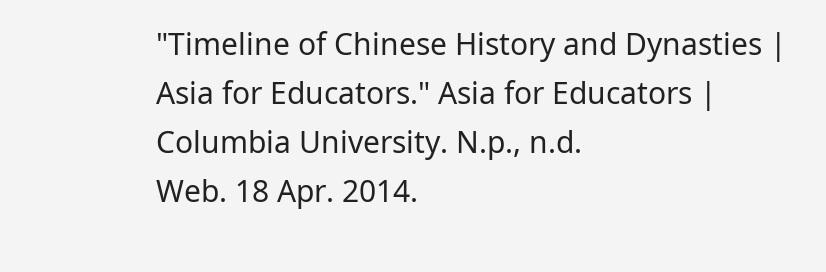"Timeline of Chinese History and Dynasties | Asia for Educators." Asia for Educators | Columbia University. N.p., n.d.
Web. 18 Apr. 2014.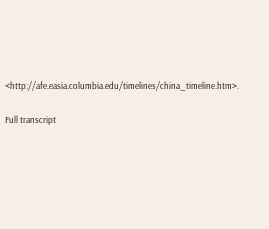<http://afe.easia.columbia.edu/timelines/china_timeline.htm>.

Full transcript